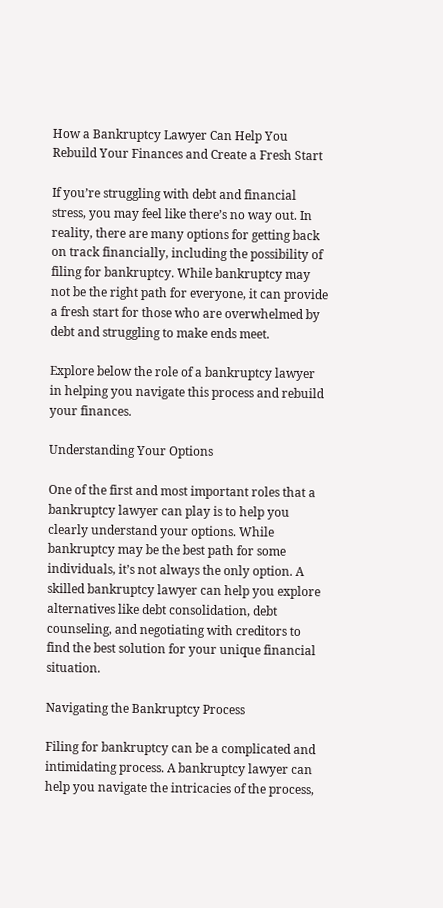How a Bankruptcy Lawyer Can Help You Rebuild Your Finances and Create a Fresh Start

If you’re struggling with debt and financial stress, you may feel like there’s no way out. In reality, there are many options for getting back on track financially, including the possibility of filing for bankruptcy. While bankruptcy may not be the right path for everyone, it can provide a fresh start for those who are overwhelmed by debt and struggling to make ends meet.

Explore below the role of a bankruptcy lawyer in helping you navigate this process and rebuild your finances.

Understanding Your Options

One of the first and most important roles that a bankruptcy lawyer can play is to help you clearly understand your options. While bankruptcy may be the best path for some individuals, it’s not always the only option. A skilled bankruptcy lawyer can help you explore alternatives like debt consolidation, debt counseling, and negotiating with creditors to find the best solution for your unique financial situation.

Navigating the Bankruptcy Process

Filing for bankruptcy can be a complicated and intimidating process. A bankruptcy lawyer can help you navigate the intricacies of the process,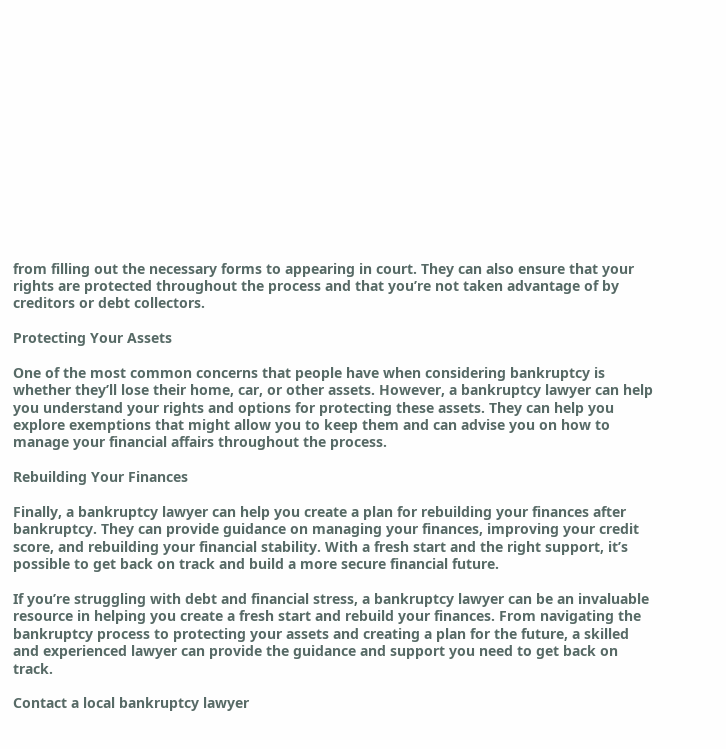from filling out the necessary forms to appearing in court. They can also ensure that your rights are protected throughout the process and that you’re not taken advantage of by creditors or debt collectors.

Protecting Your Assets

One of the most common concerns that people have when considering bankruptcy is whether they’ll lose their home, car, or other assets. However, a bankruptcy lawyer can help you understand your rights and options for protecting these assets. They can help you explore exemptions that might allow you to keep them and can advise you on how to manage your financial affairs throughout the process.

Rebuilding Your Finances

Finally, a bankruptcy lawyer can help you create a plan for rebuilding your finances after bankruptcy. They can provide guidance on managing your finances, improving your credit score, and rebuilding your financial stability. With a fresh start and the right support, it’s possible to get back on track and build a more secure financial future.

If you’re struggling with debt and financial stress, a bankruptcy lawyer can be an invaluable resource in helping you create a fresh start and rebuild your finances. From navigating the bankruptcy process to protecting your assets and creating a plan for the future, a skilled and experienced lawyer can provide the guidance and support you need to get back on track.

Contact a local bankruptcy lawyer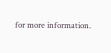for more information.